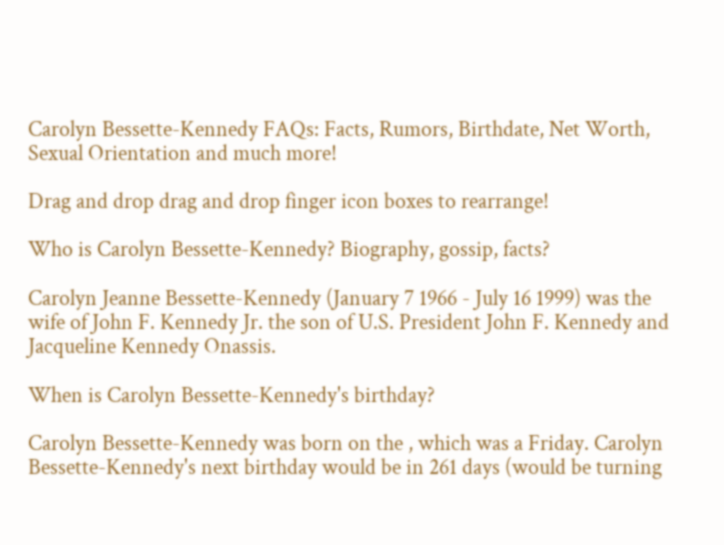Carolyn Bessette-Kennedy FAQs: Facts, Rumors, Birthdate, Net Worth, Sexual Orientation and much more!

Drag and drop drag and drop finger icon boxes to rearrange!

Who is Carolyn Bessette-Kennedy? Biography, gossip, facts?

Carolyn Jeanne Bessette-Kennedy (January 7 1966 - July 16 1999) was the wife of John F. Kennedy Jr. the son of U.S. President John F. Kennedy and Jacqueline Kennedy Onassis.

When is Carolyn Bessette-Kennedy's birthday?

Carolyn Bessette-Kennedy was born on the , which was a Friday. Carolyn Bessette-Kennedy's next birthday would be in 261 days (would be turning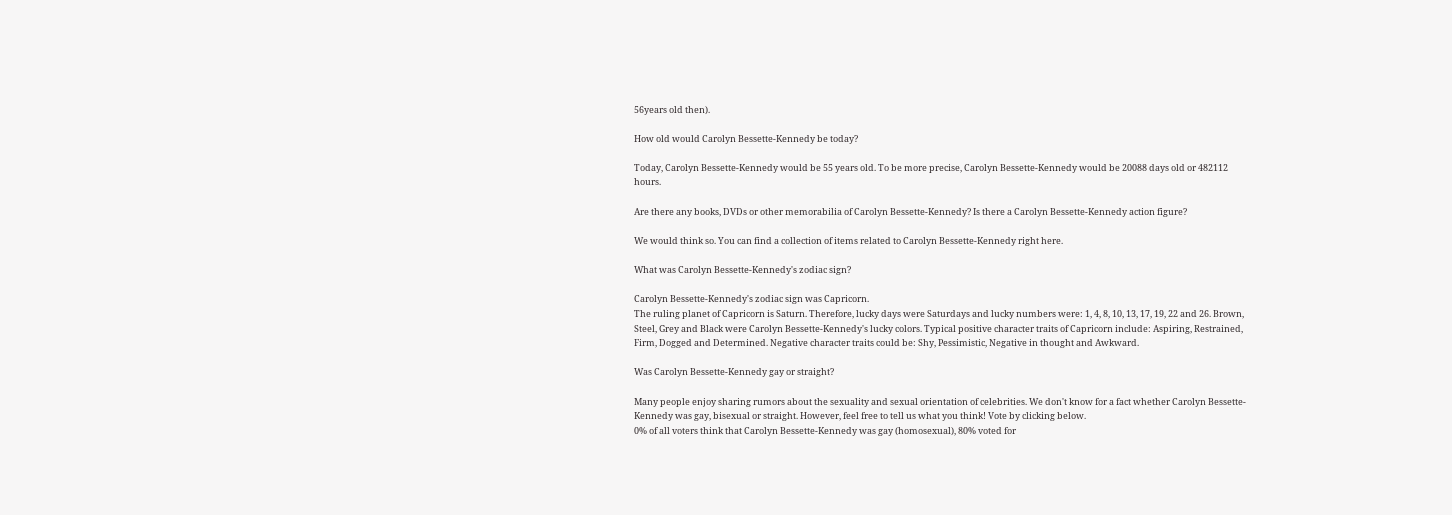56years old then).

How old would Carolyn Bessette-Kennedy be today?

Today, Carolyn Bessette-Kennedy would be 55 years old. To be more precise, Carolyn Bessette-Kennedy would be 20088 days old or 482112 hours.

Are there any books, DVDs or other memorabilia of Carolyn Bessette-Kennedy? Is there a Carolyn Bessette-Kennedy action figure?

We would think so. You can find a collection of items related to Carolyn Bessette-Kennedy right here.

What was Carolyn Bessette-Kennedy's zodiac sign?

Carolyn Bessette-Kennedy's zodiac sign was Capricorn.
The ruling planet of Capricorn is Saturn. Therefore, lucky days were Saturdays and lucky numbers were: 1, 4, 8, 10, 13, 17, 19, 22 and 26. Brown, Steel, Grey and Black were Carolyn Bessette-Kennedy's lucky colors. Typical positive character traits of Capricorn include: Aspiring, Restrained, Firm, Dogged and Determined. Negative character traits could be: Shy, Pessimistic, Negative in thought and Awkward.

Was Carolyn Bessette-Kennedy gay or straight?

Many people enjoy sharing rumors about the sexuality and sexual orientation of celebrities. We don't know for a fact whether Carolyn Bessette-Kennedy was gay, bisexual or straight. However, feel free to tell us what you think! Vote by clicking below.
0% of all voters think that Carolyn Bessette-Kennedy was gay (homosexual), 80% voted for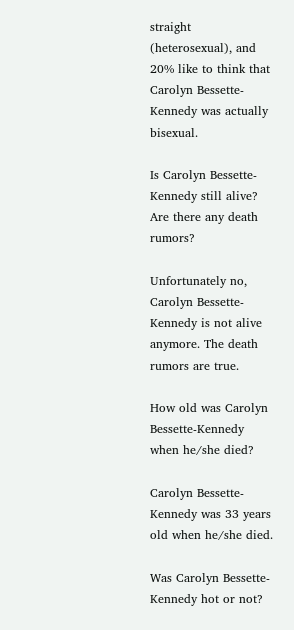straight (heterosexual), and 20% like to think that Carolyn Bessette-Kennedy was actually bisexual.

Is Carolyn Bessette-Kennedy still alive? Are there any death rumors?

Unfortunately no, Carolyn Bessette-Kennedy is not alive anymore. The death rumors are true.

How old was Carolyn Bessette-Kennedy when he/she died?

Carolyn Bessette-Kennedy was 33 years old when he/she died.

Was Carolyn Bessette-Kennedy hot or not?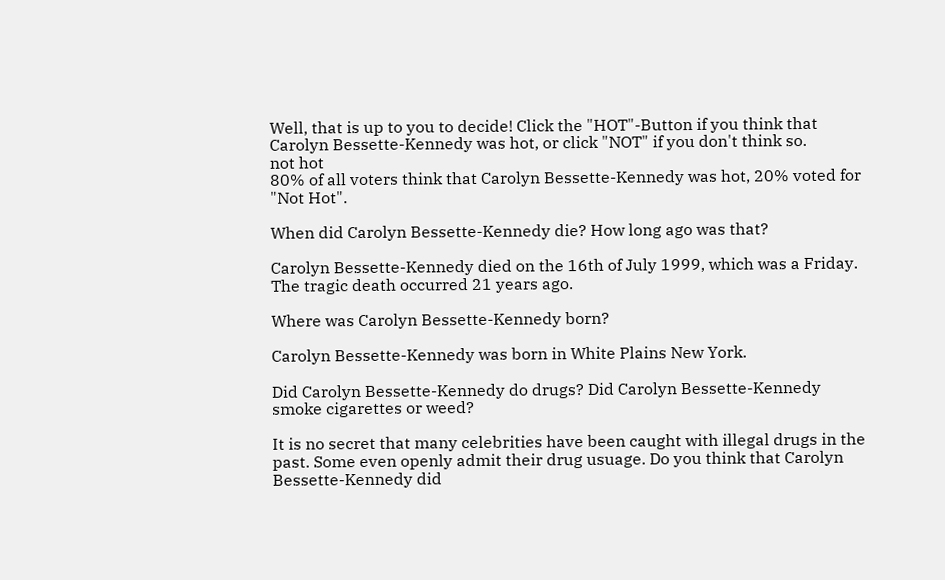Well, that is up to you to decide! Click the "HOT"-Button if you think that Carolyn Bessette-Kennedy was hot, or click "NOT" if you don't think so.
not hot
80% of all voters think that Carolyn Bessette-Kennedy was hot, 20% voted for "Not Hot".

When did Carolyn Bessette-Kennedy die? How long ago was that?

Carolyn Bessette-Kennedy died on the 16th of July 1999, which was a Friday. The tragic death occurred 21 years ago.

Where was Carolyn Bessette-Kennedy born?

Carolyn Bessette-Kennedy was born in White Plains New York.

Did Carolyn Bessette-Kennedy do drugs? Did Carolyn Bessette-Kennedy smoke cigarettes or weed?

It is no secret that many celebrities have been caught with illegal drugs in the past. Some even openly admit their drug usuage. Do you think that Carolyn Bessette-Kennedy did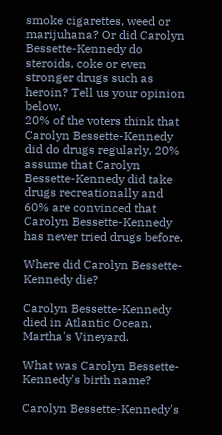smoke cigarettes, weed or marijuhana? Or did Carolyn Bessette-Kennedy do steroids, coke or even stronger drugs such as heroin? Tell us your opinion below.
20% of the voters think that Carolyn Bessette-Kennedy did do drugs regularly, 20% assume that Carolyn Bessette-Kennedy did take drugs recreationally and 60% are convinced that Carolyn Bessette-Kennedy has never tried drugs before.

Where did Carolyn Bessette-Kennedy die?

Carolyn Bessette-Kennedy died in Atlantic Ocean, Martha's Vineyard.

What was Carolyn Bessette-Kennedy's birth name?

Carolyn Bessette-Kennedy's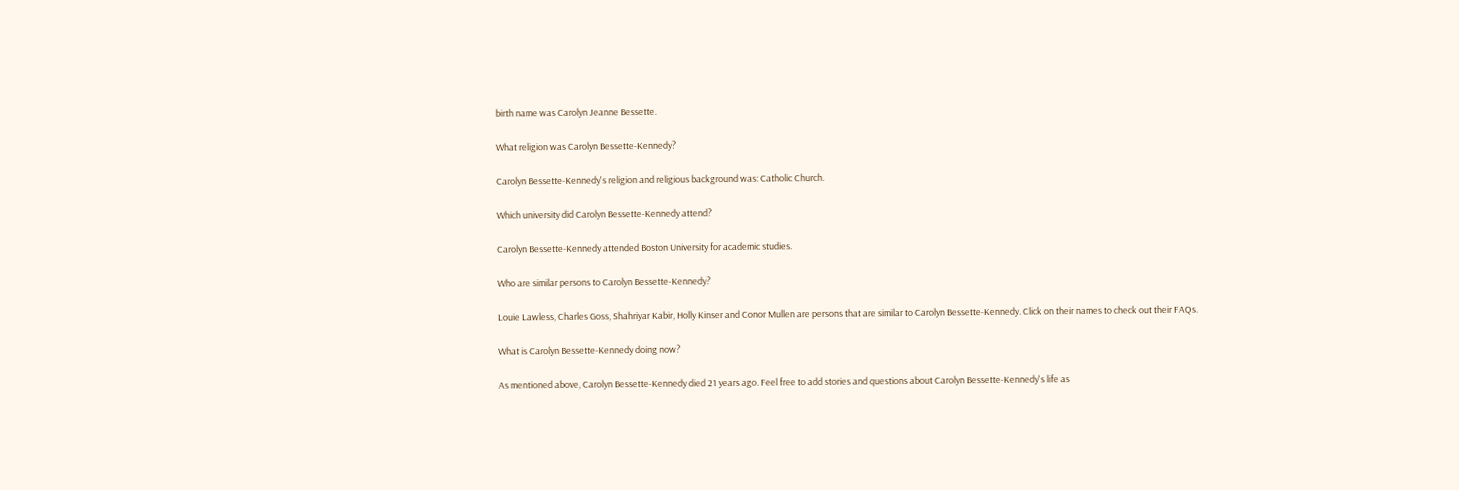birth name was Carolyn Jeanne Bessette.

What religion was Carolyn Bessette-Kennedy?

Carolyn Bessette-Kennedy's religion and religious background was: Catholic Church.

Which university did Carolyn Bessette-Kennedy attend?

Carolyn Bessette-Kennedy attended Boston University for academic studies.

Who are similar persons to Carolyn Bessette-Kennedy?

Louie Lawless, Charles Goss, Shahriyar Kabir, Holly Kinser and Conor Mullen are persons that are similar to Carolyn Bessette-Kennedy. Click on their names to check out their FAQs.

What is Carolyn Bessette-Kennedy doing now?

As mentioned above, Carolyn Bessette-Kennedy died 21 years ago. Feel free to add stories and questions about Carolyn Bessette-Kennedy's life as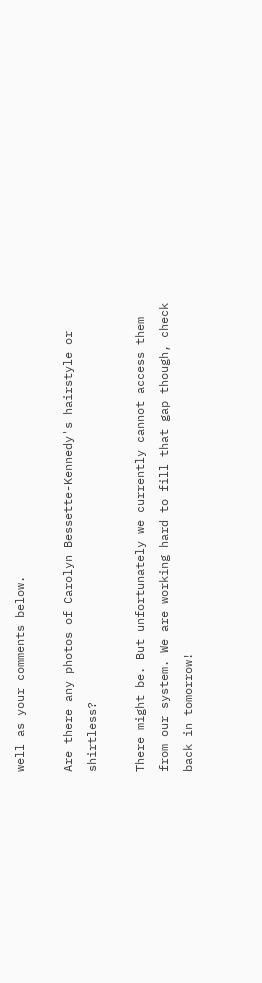well as your comments below.

Are there any photos of Carolyn Bessette-Kennedy's hairstyle or shirtless?

There might be. But unfortunately we currently cannot access them from our system. We are working hard to fill that gap though, check back in tomorrow!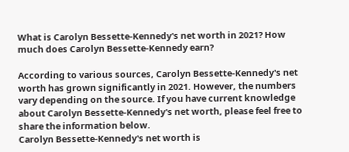What is Carolyn Bessette-Kennedy's net worth in 2021? How much does Carolyn Bessette-Kennedy earn?

According to various sources, Carolyn Bessette-Kennedy's net worth has grown significantly in 2021. However, the numbers vary depending on the source. If you have current knowledge about Carolyn Bessette-Kennedy's net worth, please feel free to share the information below.
Carolyn Bessette-Kennedy's net worth is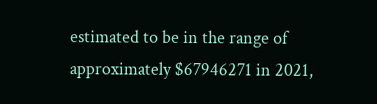estimated to be in the range of approximately $67946271 in 2021,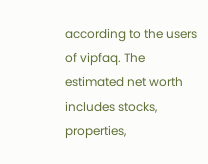according to the users of vipfaq. The estimated net worth includes stocks, properties,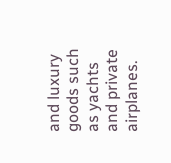and luxury goods such as yachts and private airplanes.